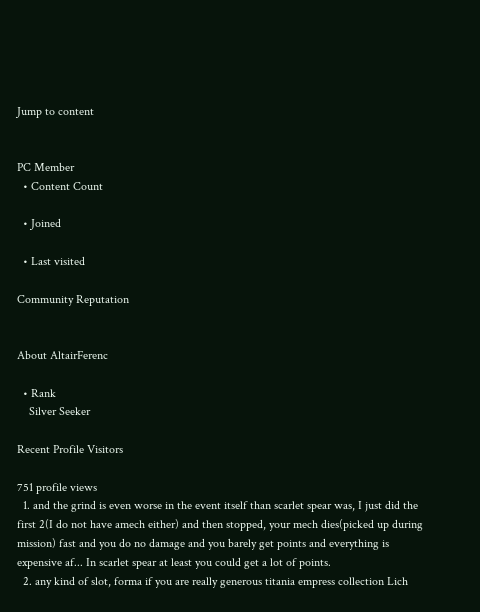Jump to content


PC Member
  • Content Count

  • Joined

  • Last visited

Community Reputation


About AltairFerenc

  • Rank
    Silver Seeker

Recent Profile Visitors

751 profile views
  1. and the grind is even worse in the event itself than scarlet spear was, I just did the first 2(I do not have amech either) and then stopped, your mech dies(picked up during mission) fast and you do no damage and you barely get points and everything is expensive af... In scarlet spear at least you could get a lot of points.
  2. any kind of slot, forma if you are really generous titania empress collection Lich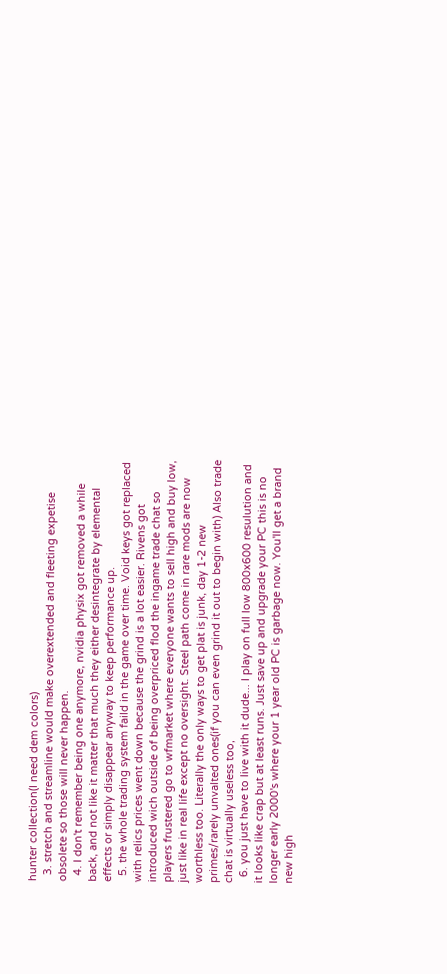hunter collection(I need dem colors)
  3. stretch and streamline would make overextended and fleeting expetise obsolete so those will never happen.
  4. I don't remember being one anymore, nvidia physix got removed a while back, and not like it matter that much they either desintegrate by elemental effects or simply disappear anyway to keep performance up.
  5. the whole trading system faild in the game over time. Void keys got replaced with relics prices went down because the grind is a lot easier. Rivens got introduced wich outside of being overpriced flod the ingame trade chat so players frustered go to wfmarket where everyone wants to sell high and buy low, just like in real life except no oversight. Steel path come in rare mods are now worthless too. Literally the only ways to get plat is junk, day 1-2 new primes/rarely unvalted ones(if you can even grind it out to begin with) Also trade chat is virtually useless too,
  6. you just have to live with it dude... I play on full low 800x600 resulution and it looks like crap but at least runs. Just save up and upgrade your PC this is no longer early 2000's where your 1 year old PC is garbage now. You'll get a brand new high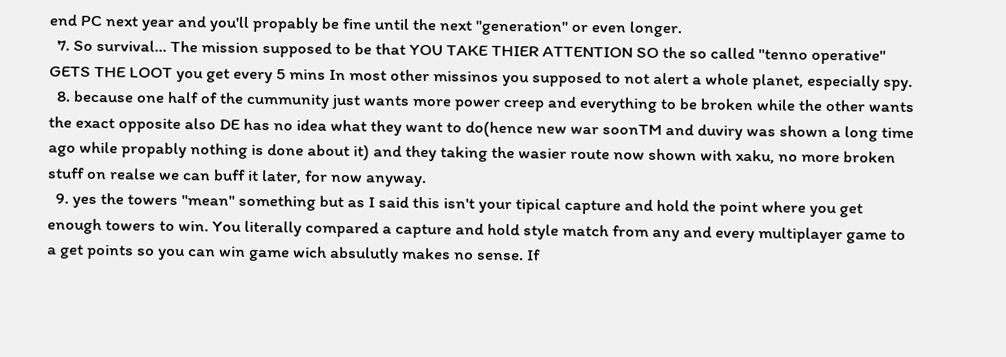end PC next year and you'll propably be fine until the next "generation" or even longer.
  7. So survival... The mission supposed to be that YOU TAKE THIER ATTENTION SO the so called "tenno operative" GETS THE LOOT you get every 5 mins In most other missinos you supposed to not alert a whole planet, especially spy.
  8. because one half of the cummunity just wants more power creep and everything to be broken while the other wants the exact opposite also DE has no idea what they want to do(hence new war soonTM and duviry was shown a long time ago while propably nothing is done about it) and they taking the wasier route now shown with xaku, no more broken stuff on realse we can buff it later, for now anyway.
  9. yes the towers "mean" something but as I said this isn't your tipical capture and hold the point where you get enough towers to win. You literally compared a capture and hold style match from any and every multiplayer game to a get points so you can win game wich absulutly makes no sense. If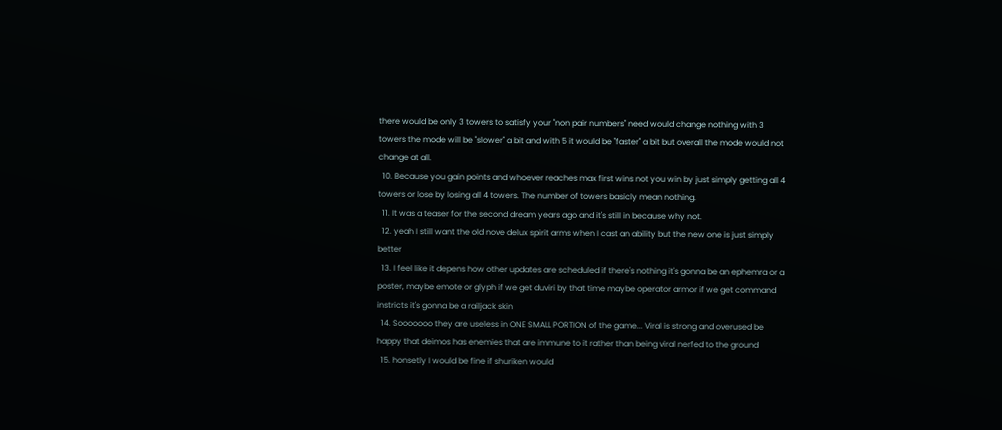there would be only 3 towers to satisfy your "non pair numbers" need would change nothing with 3 towers the mode will be "slower" a bit and with 5 it would be "faster" a bit but overall the mode would not change at all.
  10. Because you gain points and whoever reaches max first wins not you win by just simply getting all 4 towers or lose by losing all 4 towers. The number of towers basicly mean nothing.
  11. It was a teaser for the second dream years ago and it's still in because why not.
  12. yeah I still want the old nove delux spirit arms when I cast an ability but the new one is just simply better
  13. I feel like it depens how other updates are scheduled if there's nothing it's gonna be an ephemra or a poster, maybe emote or glyph if we get duviri by that time maybe operator armor if we get command instricts it's gonna be a railjack skin
  14. Sooooooo they are useless in ONE SMALL PORTION of the game... Viral is strong and overused be happy that deimos has enemies that are immune to it rather than being viral nerfed to the ground
  15. honsetly I would be fine if shuriken would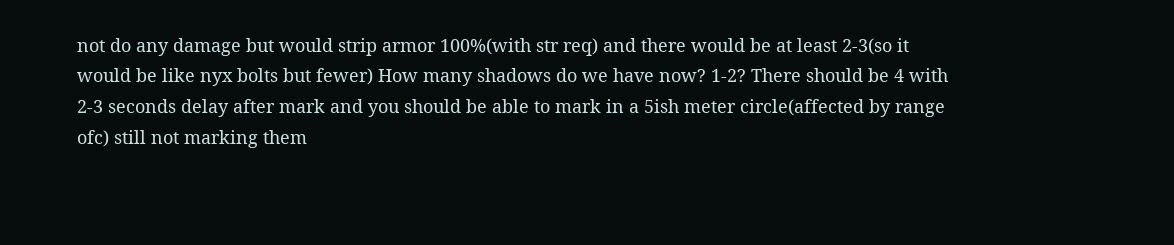not do any damage but would strip armor 100%(with str req) and there would be at least 2-3(so it would be like nyx bolts but fewer) How many shadows do we have now? 1-2? There should be 4 with 2-3 seconds delay after mark and you should be able to mark in a 5ish meter circle(affected by range ofc) still not marking them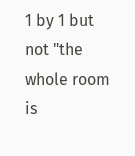1 by 1 but not "the whole room is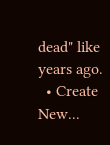dead" like years ago.
  • Create New...